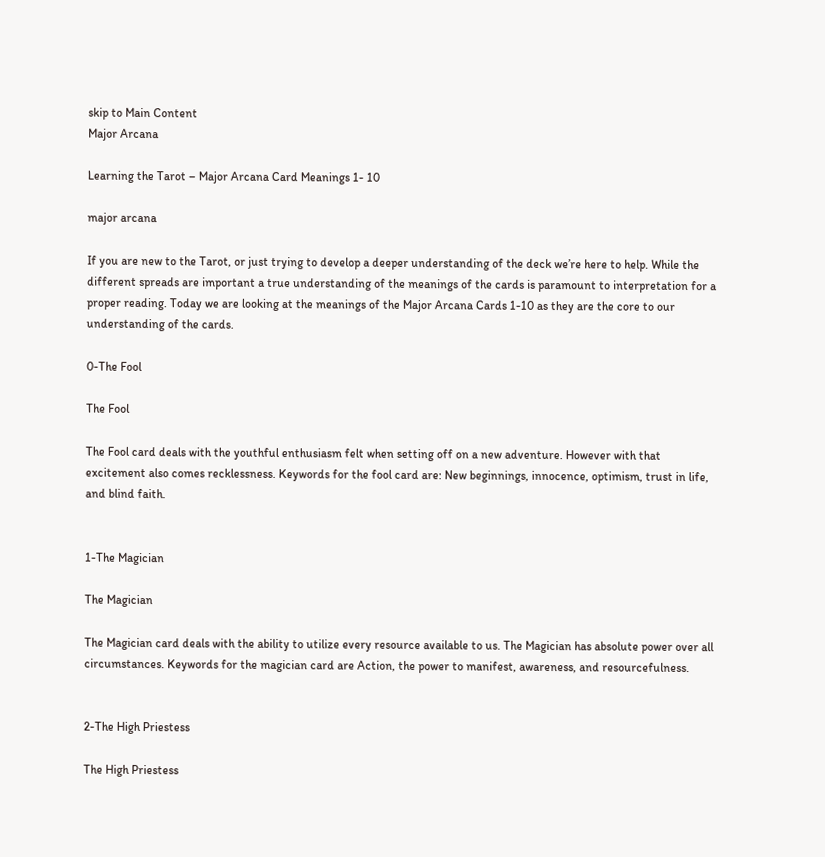skip to Main Content
Major Arcana

Learning the Tarot – Major Arcana Card Meanings 1- 10

major arcana

If you are new to the Tarot, or just trying to develop a deeper understanding of the deck we’re here to help. While the different spreads are important a true understanding of the meanings of the cards is paramount to interpretation for a proper reading. Today we are looking at the meanings of the Major Arcana Cards 1-10 as they are the core to our understanding of the cards.

0-The Fool

The Fool

The Fool card deals with the youthful enthusiasm felt when setting off on a new adventure. However with that excitement also comes recklessness. Keywords for the fool card are: New beginnings, innocence, optimism, trust in life, and blind faith.


1-The Magician

The Magician

The Magician card deals with the ability to utilize every resource available to us. The Magician has absolute power over all circumstances. Keywords for the magician card are Action, the power to manifest, awareness, and resourcefulness.


2-The High Priestess

The High Priestess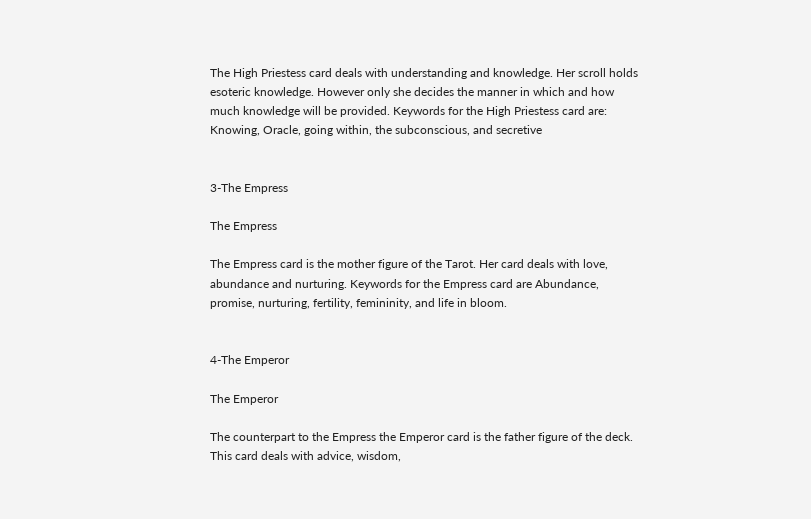The High Priestess card deals with understanding and knowledge. Her scroll holds esoteric knowledge. However only she decides the manner in which and how much knowledge will be provided. Keywords for the High Priestess card are: Knowing, Oracle, going within, the subconscious, and secretive


3-The Empress

The Empress

The Empress card is the mother figure of the Tarot. Her card deals with love, abundance and nurturing. Keywords for the Empress card are Abundance, promise, nurturing, fertility, femininity, and life in bloom.


4-The Emperor

The Emperor

The counterpart to the Empress the Emperor card is the father figure of the deck. This card deals with advice, wisdom,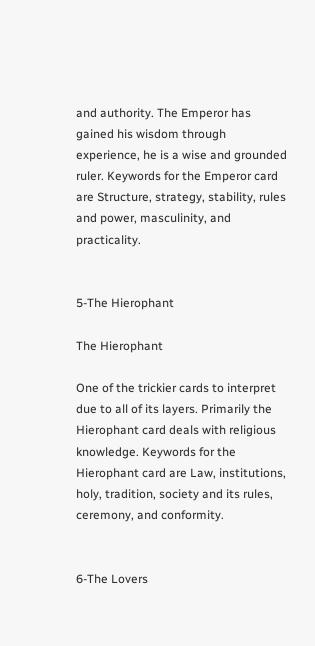and authority. The Emperor has gained his wisdom through experience, he is a wise and grounded ruler. Keywords for the Emperor card are Structure, strategy, stability, rules and power, masculinity, and practicality.


5-The Hierophant

The Hierophant

One of the trickier cards to interpret due to all of its layers. Primarily the Hierophant card deals with religious knowledge. Keywords for the Hierophant card are Law, institutions, holy, tradition, society and its rules, ceremony, and conformity.


6-The Lovers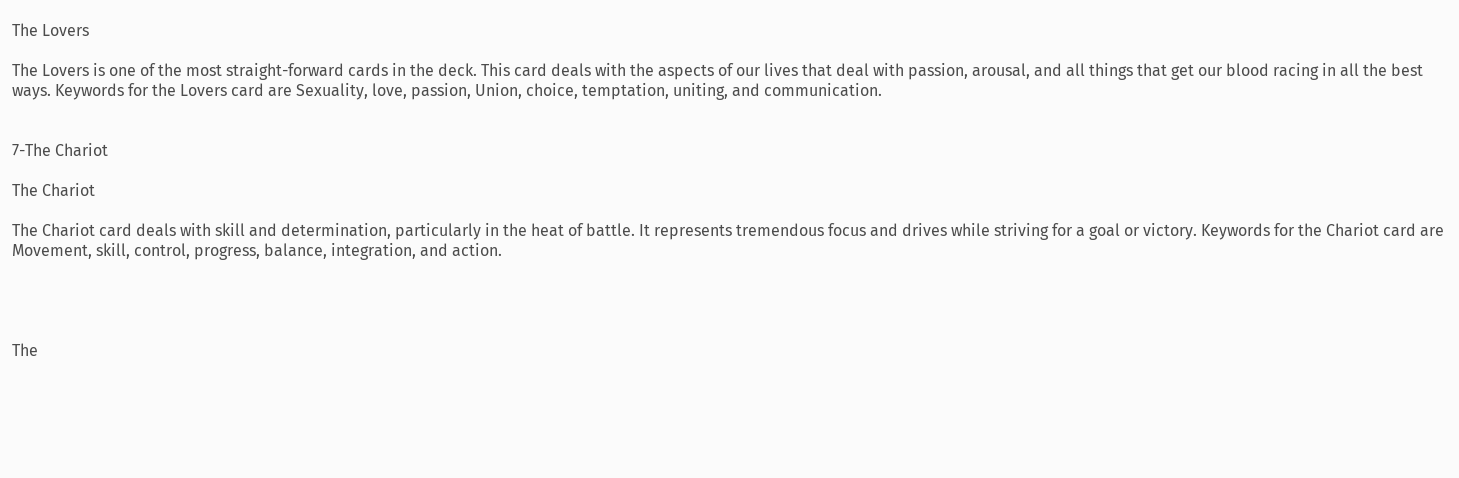The Lovers

The Lovers is one of the most straight-forward cards in the deck. This card deals with the aspects of our lives that deal with passion, arousal, and all things that get our blood racing in all the best ways. Keywords for the Lovers card are Sexuality, love, passion, Union, choice, temptation, uniting, and communication.


7-The Chariot

The Chariot

The Chariot card deals with skill and determination, particularly in the heat of battle. It represents tremendous focus and drives while striving for a goal or victory. Keywords for the Chariot card are Movement, skill, control, progress, balance, integration, and action.




The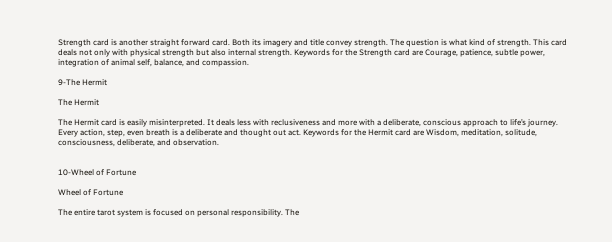Strength card is another straight forward card. Both its imagery and title convey strength. The question is what kind of strength. This card deals not only with physical strength but also internal strength. Keywords for the Strength card are Courage, patience, subtle power, integration of animal self, balance, and compassion.

9-The Hermit

The Hermit

The Hermit card is easily misinterpreted. It deals less with reclusiveness and more with a deliberate, conscious approach to life’s journey. Every action, step, even breath is a deliberate and thought out act. Keywords for the Hermit card are Wisdom, meditation, solitude, consciousness, deliberate, and observation.


10-Wheel of Fortune

Wheel of Fortune

The entire tarot system is focused on personal responsibility. The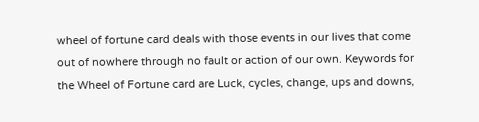wheel of fortune card deals with those events in our lives that come out of nowhere through no fault or action of our own. Keywords for the Wheel of Fortune card are Luck, cycles, change, ups and downs,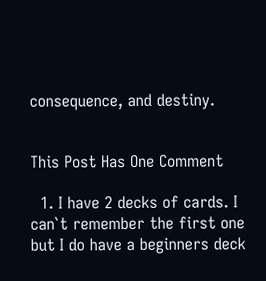consequence, and destiny.


This Post Has One Comment

  1. I have 2 decks of cards. I can`t remember the first one but I do have a beginners deck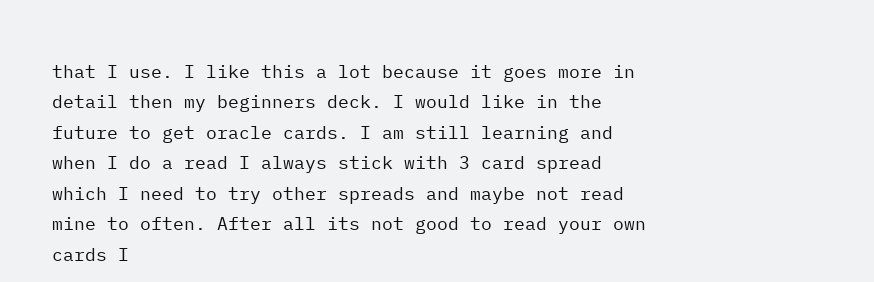that I use. I like this a lot because it goes more in detail then my beginners deck. I would like in the future to get oracle cards. I am still learning and when I do a read I always stick with 3 card spread which I need to try other spreads and maybe not read mine to often. After all its not good to read your own cards I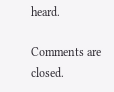heard.

Comments are closed.